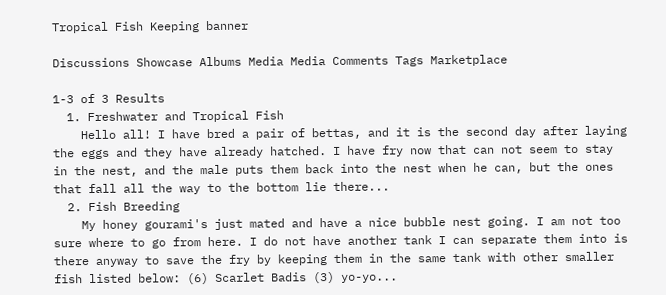Tropical Fish Keeping banner

Discussions Showcase Albums Media Media Comments Tags Marketplace

1-3 of 3 Results
  1. Freshwater and Tropical Fish
    Hello all! I have bred a pair of bettas, and it is the second day after laying the eggs and they have already hatched. I have fry now that can not seem to stay in the nest, and the male puts them back into the nest when he can, but the ones that fall all the way to the bottom lie there...
  2. Fish Breeding
    My honey gourami's just mated and have a nice bubble nest going. I am not too sure where to go from here. I do not have another tank I can separate them into is there anyway to save the fry by keeping them in the same tank with other smaller fish listed below: (6) Scarlet Badis (3) yo-yo...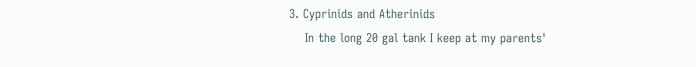3. Cyprinids and Atherinids
    In the long 20 gal tank I keep at my parents'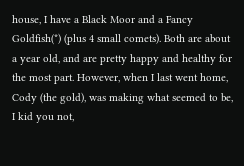house, I have a Black Moor and a Fancy Goldfish(*) (plus 4 small comets). Both are about a year old, and are pretty happy and healthy for the most part. However, when I last went home, Cody (the gold), was making what seemed to be, I kid you not,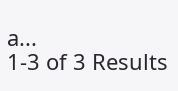a...
1-3 of 3 Results